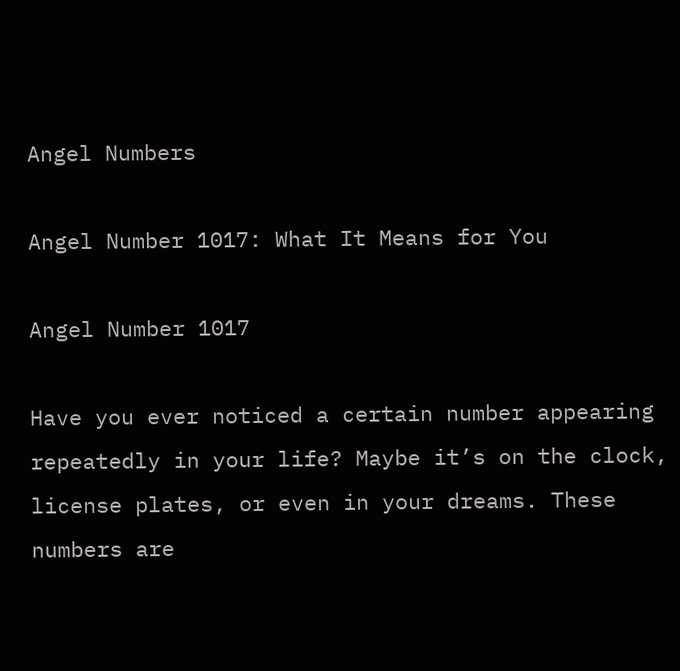Angel Numbers

Angel Number 1017: What It Means for You

Angel Number 1017

Have you ever noticed a certain number appearing repeatedly in your life? Maybe it’s on the clock, license plates, or even in your dreams. These numbers are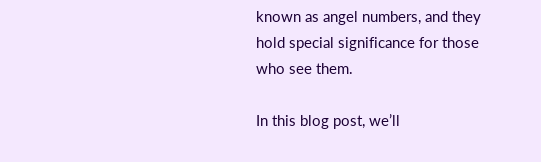known as angel numbers, and they hold special significance for those who see them.

In this blog post, we’ll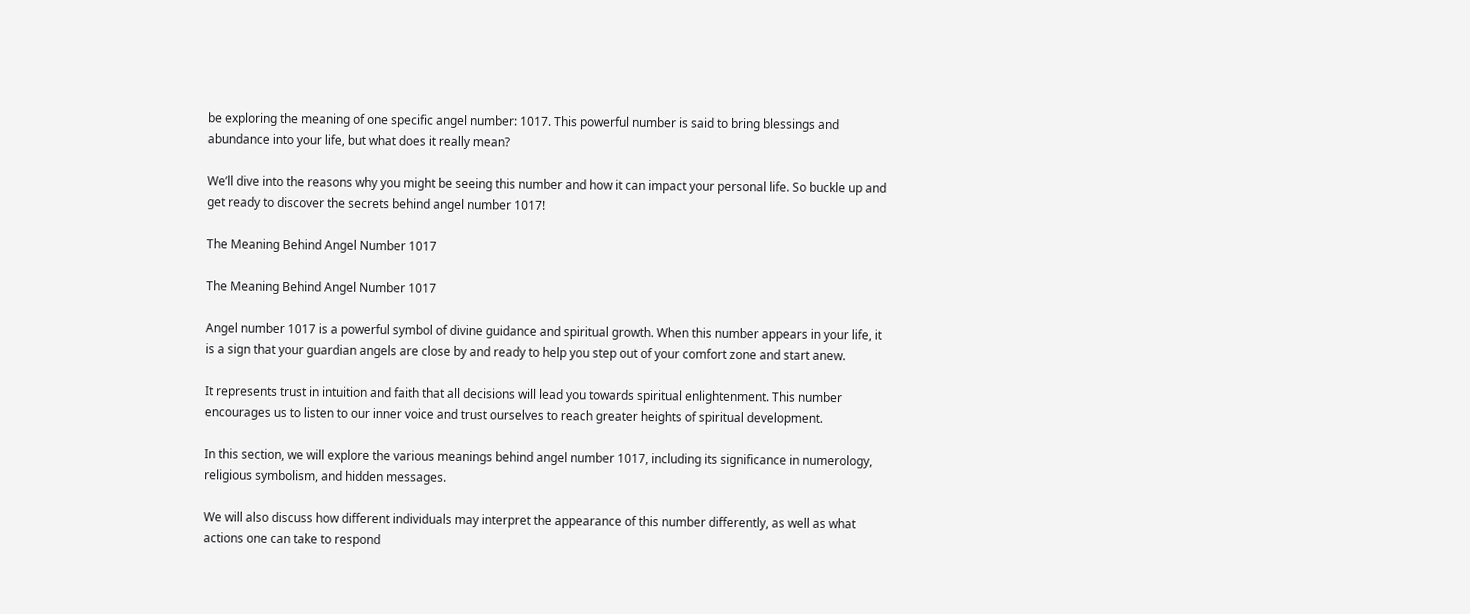be exploring the meaning of one specific angel number: 1017. This powerful number is said to bring blessings and abundance into your life, but what does it really mean?

We’ll dive into the reasons why you might be seeing this number and how it can impact your personal life. So buckle up and get ready to discover the secrets behind angel number 1017!

The Meaning Behind Angel Number 1017

The Meaning Behind Angel Number 1017

Angel number 1017 is a powerful symbol of divine guidance and spiritual growth. When this number appears in your life, it is a sign that your guardian angels are close by and ready to help you step out of your comfort zone and start anew.

It represents trust in intuition and faith that all decisions will lead you towards spiritual enlightenment. This number encourages us to listen to our inner voice and trust ourselves to reach greater heights of spiritual development.

In this section, we will explore the various meanings behind angel number 1017, including its significance in numerology, religious symbolism, and hidden messages.

We will also discuss how different individuals may interpret the appearance of this number differently, as well as what actions one can take to respond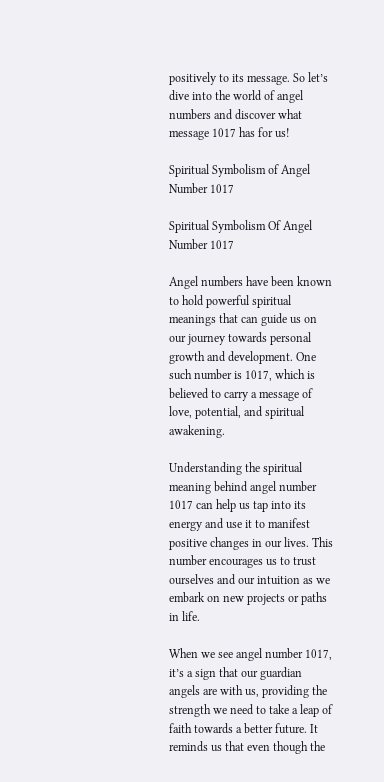positively to its message. So let’s dive into the world of angel numbers and discover what message 1017 has for us!

Spiritual Symbolism of Angel Number 1017

Spiritual Symbolism Of Angel Number 1017

Angel numbers have been known to hold powerful spiritual meanings that can guide us on our journey towards personal growth and development. One such number is 1017, which is believed to carry a message of love, potential, and spiritual awakening.

Understanding the spiritual meaning behind angel number 1017 can help us tap into its energy and use it to manifest positive changes in our lives. This number encourages us to trust ourselves and our intuition as we embark on new projects or paths in life.

When we see angel number 1017, it’s a sign that our guardian angels are with us, providing the strength we need to take a leap of faith towards a better future. It reminds us that even though the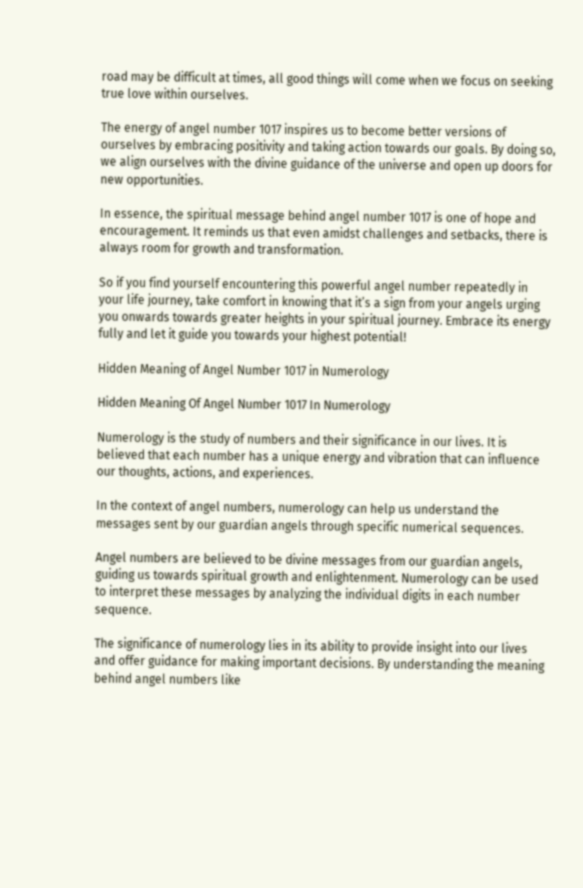road may be difficult at times, all good things will come when we focus on seeking true love within ourselves.

The energy of angel number 1017 inspires us to become better versions of ourselves by embracing positivity and taking action towards our goals. By doing so, we align ourselves with the divine guidance of the universe and open up doors for new opportunities.

In essence, the spiritual message behind angel number 1017 is one of hope and encouragement. It reminds us that even amidst challenges and setbacks, there is always room for growth and transformation.

So if you find yourself encountering this powerful angel number repeatedly in your life journey, take comfort in knowing that it’s a sign from your angels urging you onwards towards greater heights in your spiritual journey. Embrace its energy fully and let it guide you towards your highest potential!

Hidden Meaning of Angel Number 1017 in Numerology

Hidden Meaning Of Angel Number 1017 In Numerology

Numerology is the study of numbers and their significance in our lives. It is believed that each number has a unique energy and vibration that can influence our thoughts, actions, and experiences.

In the context of angel numbers, numerology can help us understand the messages sent by our guardian angels through specific numerical sequences.

Angel numbers are believed to be divine messages from our guardian angels, guiding us towards spiritual growth and enlightenment. Numerology can be used to interpret these messages by analyzing the individual digits in each number sequence.

The significance of numerology lies in its ability to provide insight into our lives and offer guidance for making important decisions. By understanding the meaning behind angel numbers like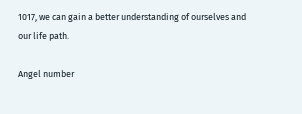1017, we can gain a better understanding of ourselves and our life path.

Angel number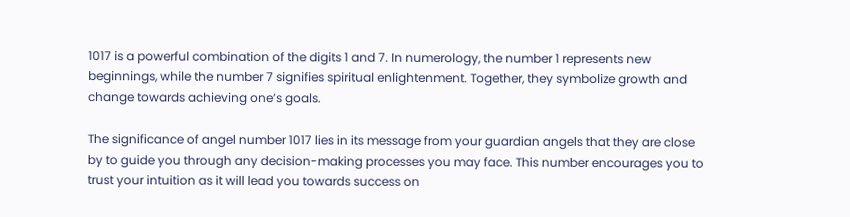1017 is a powerful combination of the digits 1 and 7. In numerology, the number 1 represents new beginnings, while the number 7 signifies spiritual enlightenment. Together, they symbolize growth and change towards achieving one’s goals.

The significance of angel number 1017 lies in its message from your guardian angels that they are close by to guide you through any decision-making processes you may face. This number encourages you to trust your intuition as it will lead you towards success on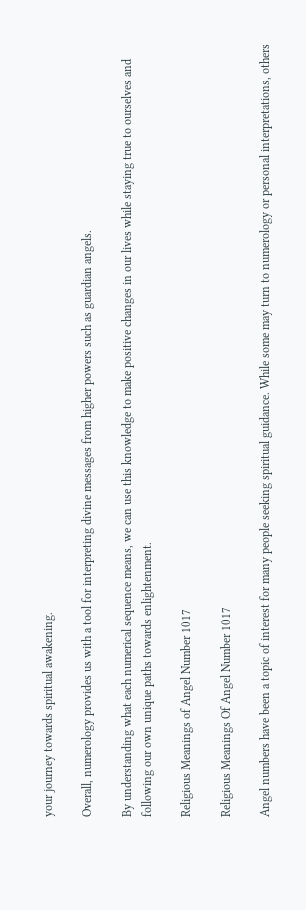your journey towards spiritual awakening.

Overall, numerology provides us with a tool for interpreting divine messages from higher powers such as guardian angels.

By understanding what each numerical sequence means, we can use this knowledge to make positive changes in our lives while staying true to ourselves and following our own unique paths towards enlightenment.

Religious Meanings of Angel Number 1017

Religious Meanings Of Angel Number 1017

Angel numbers have been a topic of interest for many people seeking spiritual guidance. While some may turn to numerology or personal interpretations, others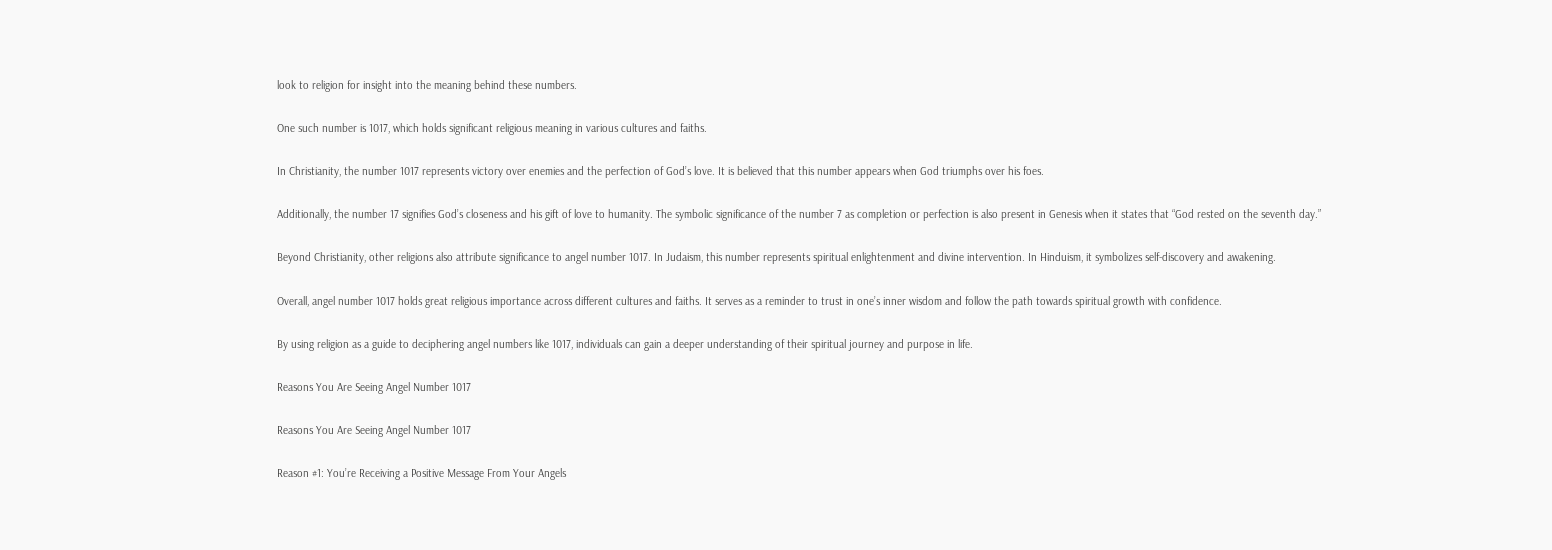look to religion for insight into the meaning behind these numbers.

One such number is 1017, which holds significant religious meaning in various cultures and faiths.

In Christianity, the number 1017 represents victory over enemies and the perfection of God’s love. It is believed that this number appears when God triumphs over his foes.

Additionally, the number 17 signifies God’s closeness and his gift of love to humanity. The symbolic significance of the number 7 as completion or perfection is also present in Genesis when it states that “God rested on the seventh day.”

Beyond Christianity, other religions also attribute significance to angel number 1017. In Judaism, this number represents spiritual enlightenment and divine intervention. In Hinduism, it symbolizes self-discovery and awakening.

Overall, angel number 1017 holds great religious importance across different cultures and faiths. It serves as a reminder to trust in one’s inner wisdom and follow the path towards spiritual growth with confidence.

By using religion as a guide to deciphering angel numbers like 1017, individuals can gain a deeper understanding of their spiritual journey and purpose in life.

Reasons You Are Seeing Angel Number 1017

Reasons You Are Seeing Angel Number 1017

Reason #1: You’re Receiving a Positive Message From Your Angels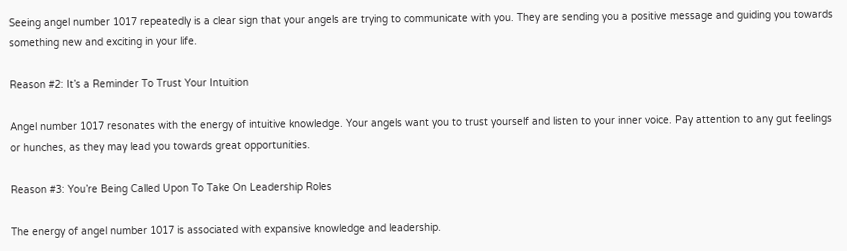Seeing angel number 1017 repeatedly is a clear sign that your angels are trying to communicate with you. They are sending you a positive message and guiding you towards something new and exciting in your life.

Reason #2: It’s a Reminder To Trust Your Intuition

Angel number 1017 resonates with the energy of intuitive knowledge. Your angels want you to trust yourself and listen to your inner voice. Pay attention to any gut feelings or hunches, as they may lead you towards great opportunities.

Reason #3: You’re Being Called Upon To Take On Leadership Roles

The energy of angel number 1017 is associated with expansive knowledge and leadership.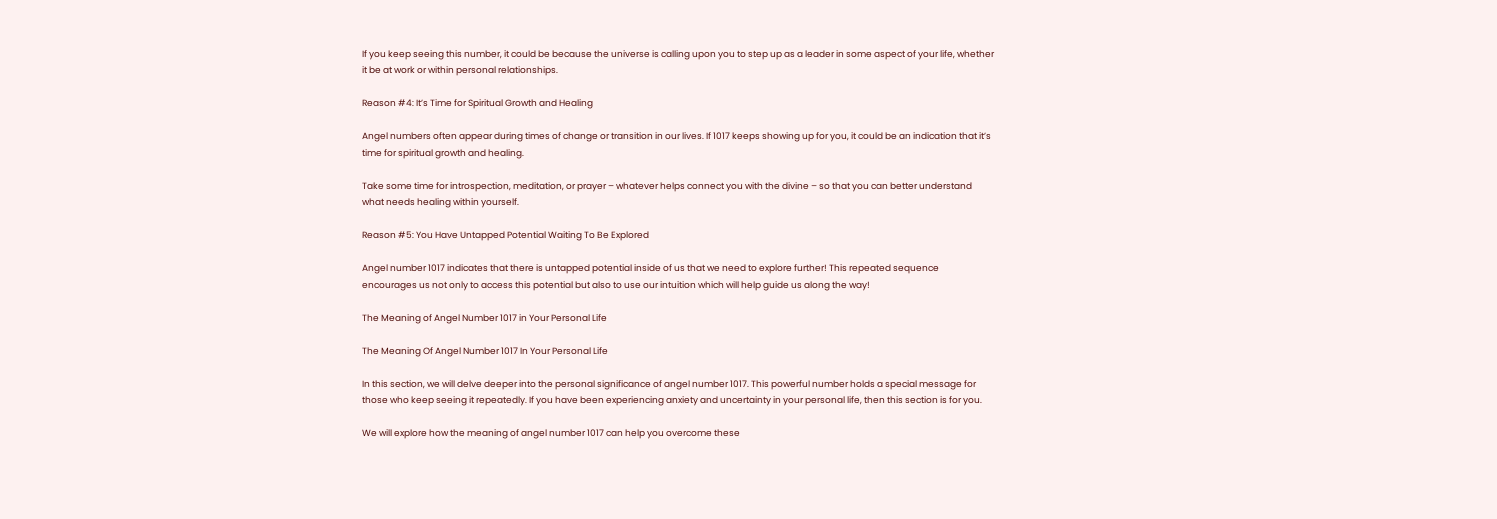If you keep seeing this number, it could be because the universe is calling upon you to step up as a leader in some aspect of your life, whether it be at work or within personal relationships.

Reason #4: It’s Time for Spiritual Growth and Healing

Angel numbers often appear during times of change or transition in our lives. If 1017 keeps showing up for you, it could be an indication that it’s time for spiritual growth and healing.

Take some time for introspection, meditation, or prayer – whatever helps connect you with the divine – so that you can better understand what needs healing within yourself.

Reason #5: You Have Untapped Potential Waiting To Be Explored

Angel number 1017 indicates that there is untapped potential inside of us that we need to explore further! This repeated sequence encourages us not only to access this potential but also to use our intuition which will help guide us along the way!

The Meaning of Angel Number 1017 in Your Personal Life

The Meaning Of Angel Number 1017 In Your Personal Life

In this section, we will delve deeper into the personal significance of angel number 1017. This powerful number holds a special message for those who keep seeing it repeatedly. If you have been experiencing anxiety and uncertainty in your personal life, then this section is for you.

We will explore how the meaning of angel number 1017 can help you overcome these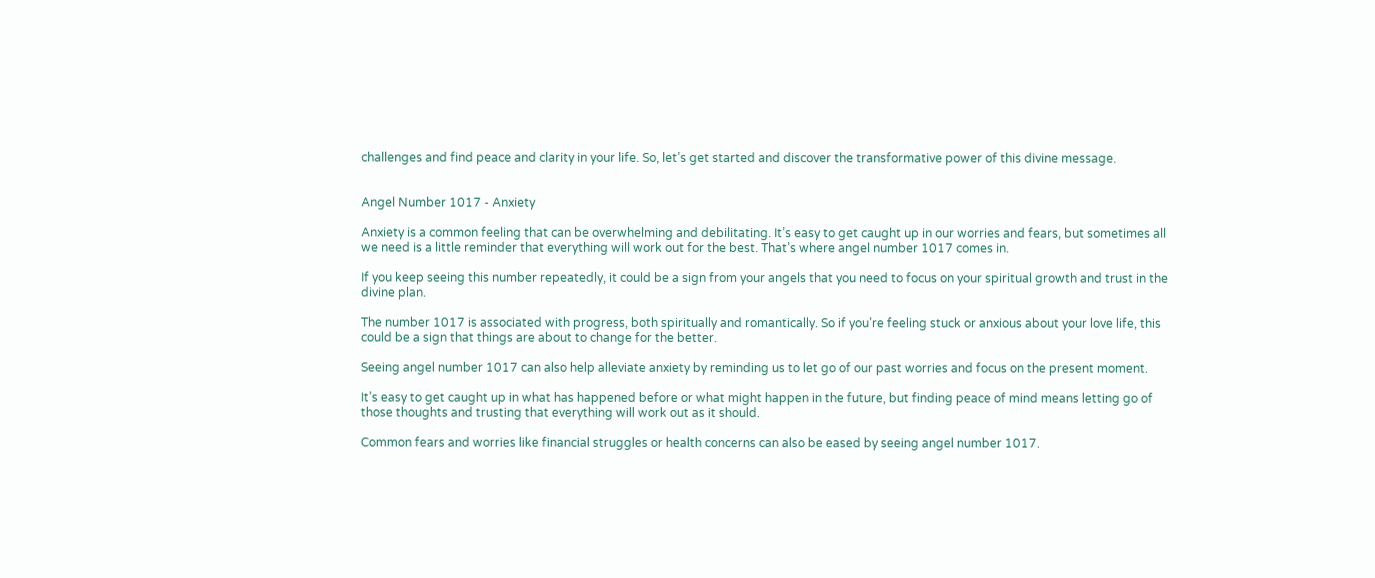challenges and find peace and clarity in your life. So, let’s get started and discover the transformative power of this divine message.


Angel Number 1017 - Anxiety

Anxiety is a common feeling that can be overwhelming and debilitating. It’s easy to get caught up in our worries and fears, but sometimes all we need is a little reminder that everything will work out for the best. That’s where angel number 1017 comes in.

If you keep seeing this number repeatedly, it could be a sign from your angels that you need to focus on your spiritual growth and trust in the divine plan.

The number 1017 is associated with progress, both spiritually and romantically. So if you’re feeling stuck or anxious about your love life, this could be a sign that things are about to change for the better.

Seeing angel number 1017 can also help alleviate anxiety by reminding us to let go of our past worries and focus on the present moment.

It’s easy to get caught up in what has happened before or what might happen in the future, but finding peace of mind means letting go of those thoughts and trusting that everything will work out as it should.

Common fears and worries like financial struggles or health concerns can also be eased by seeing angel number 1017.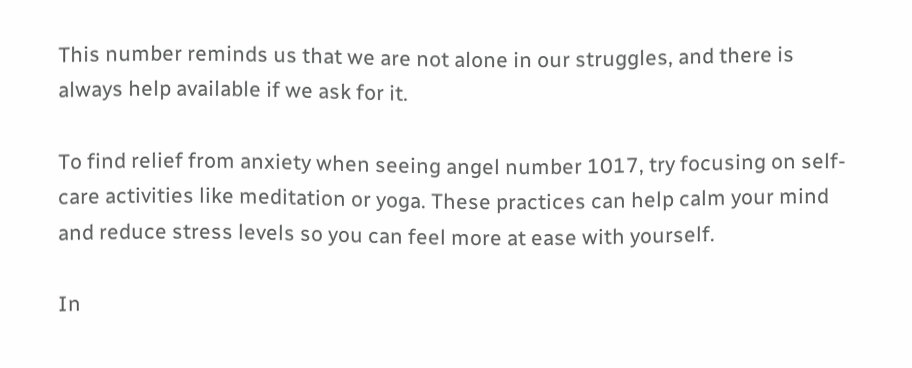This number reminds us that we are not alone in our struggles, and there is always help available if we ask for it.

To find relief from anxiety when seeing angel number 1017, try focusing on self-care activities like meditation or yoga. These practices can help calm your mind and reduce stress levels so you can feel more at ease with yourself.

In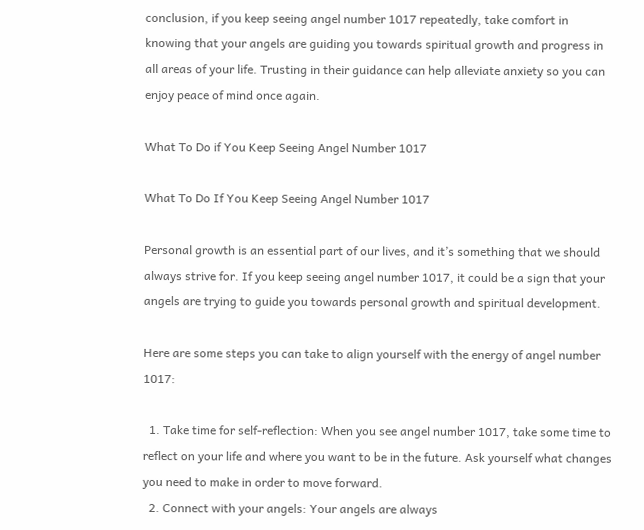conclusion, if you keep seeing angel number 1017 repeatedly, take comfort in knowing that your angels are guiding you towards spiritual growth and progress in all areas of your life. Trusting in their guidance can help alleviate anxiety so you can enjoy peace of mind once again.

What To Do if You Keep Seeing Angel Number 1017

What To Do If You Keep Seeing Angel Number 1017

Personal growth is an essential part of our lives, and it’s something that we should always strive for. If you keep seeing angel number 1017, it could be a sign that your angels are trying to guide you towards personal growth and spiritual development.

Here are some steps you can take to align yourself with the energy of angel number 1017:

  1. Take time for self-reflection: When you see angel number 1017, take some time to reflect on your life and where you want to be in the future. Ask yourself what changes you need to make in order to move forward.
  2. Connect with your angels: Your angels are always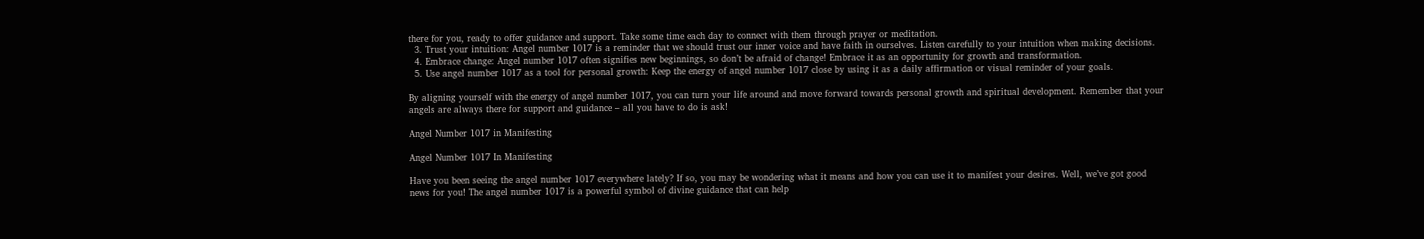there for you, ready to offer guidance and support. Take some time each day to connect with them through prayer or meditation.
  3. Trust your intuition: Angel number 1017 is a reminder that we should trust our inner voice and have faith in ourselves. Listen carefully to your intuition when making decisions.
  4. Embrace change: Angel number 1017 often signifies new beginnings, so don’t be afraid of change! Embrace it as an opportunity for growth and transformation.
  5. Use angel number 1017 as a tool for personal growth: Keep the energy of angel number 1017 close by using it as a daily affirmation or visual reminder of your goals.

By aligning yourself with the energy of angel number 1017, you can turn your life around and move forward towards personal growth and spiritual development. Remember that your angels are always there for support and guidance – all you have to do is ask!

Angel Number 1017 in Manifesting

Angel Number 1017 In Manifesting

Have you been seeing the angel number 1017 everywhere lately? If so, you may be wondering what it means and how you can use it to manifest your desires. Well, we’ve got good news for you! The angel number 1017 is a powerful symbol of divine guidance that can help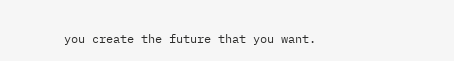you create the future that you want.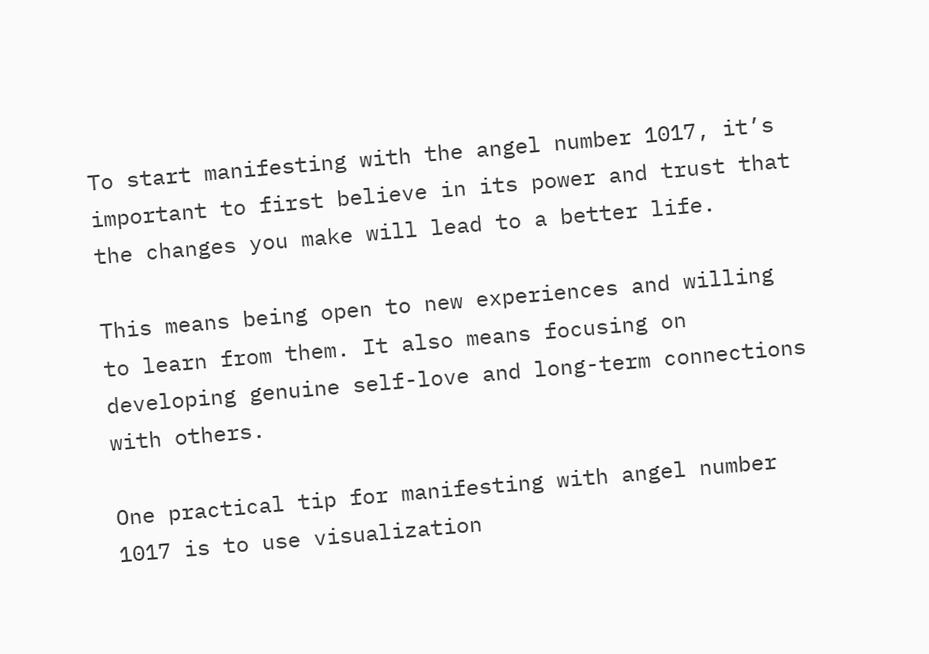To start manifesting with the angel number 1017, it’s important to first believe in its power and trust that the changes you make will lead to a better life.

This means being open to new experiences and willing to learn from them. It also means focusing on developing genuine self-love and long-term connections with others.

One practical tip for manifesting with angel number 1017 is to use visualization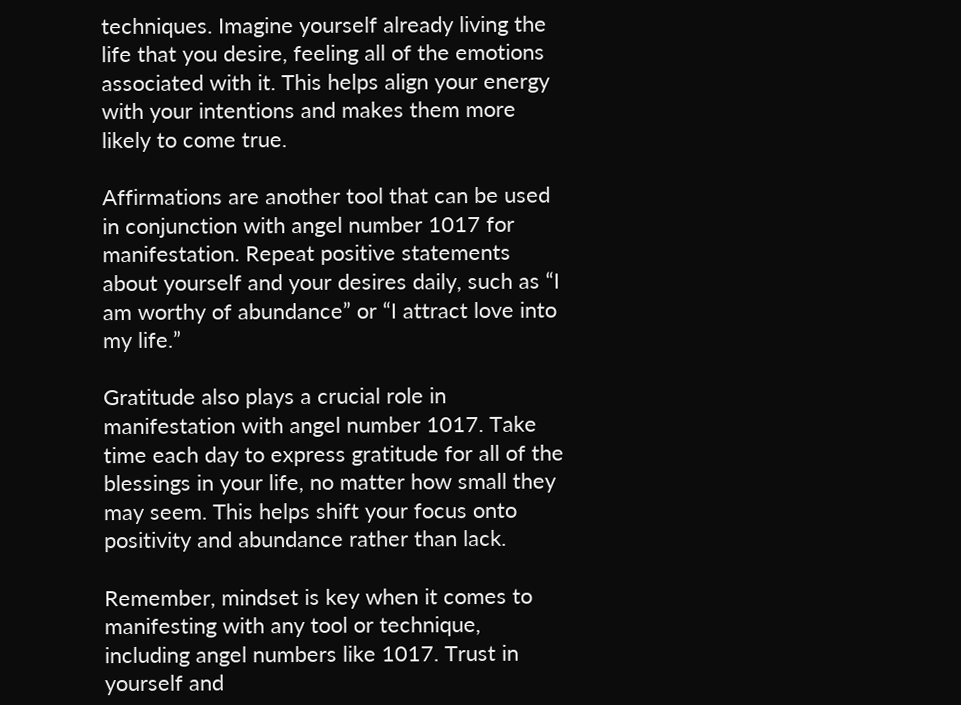techniques. Imagine yourself already living the life that you desire, feeling all of the emotions associated with it. This helps align your energy with your intentions and makes them more likely to come true.

Affirmations are another tool that can be used in conjunction with angel number 1017 for manifestation. Repeat positive statements about yourself and your desires daily, such as “I am worthy of abundance” or “I attract love into my life.”

Gratitude also plays a crucial role in manifestation with angel number 1017. Take time each day to express gratitude for all of the blessings in your life, no matter how small they may seem. This helps shift your focus onto positivity and abundance rather than lack.

Remember, mindset is key when it comes to manifesting with any tool or technique, including angel numbers like 1017. Trust in yourself and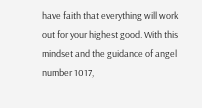have faith that everything will work out for your highest good. With this mindset and the guidance of angel number 1017,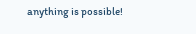anything is possible!